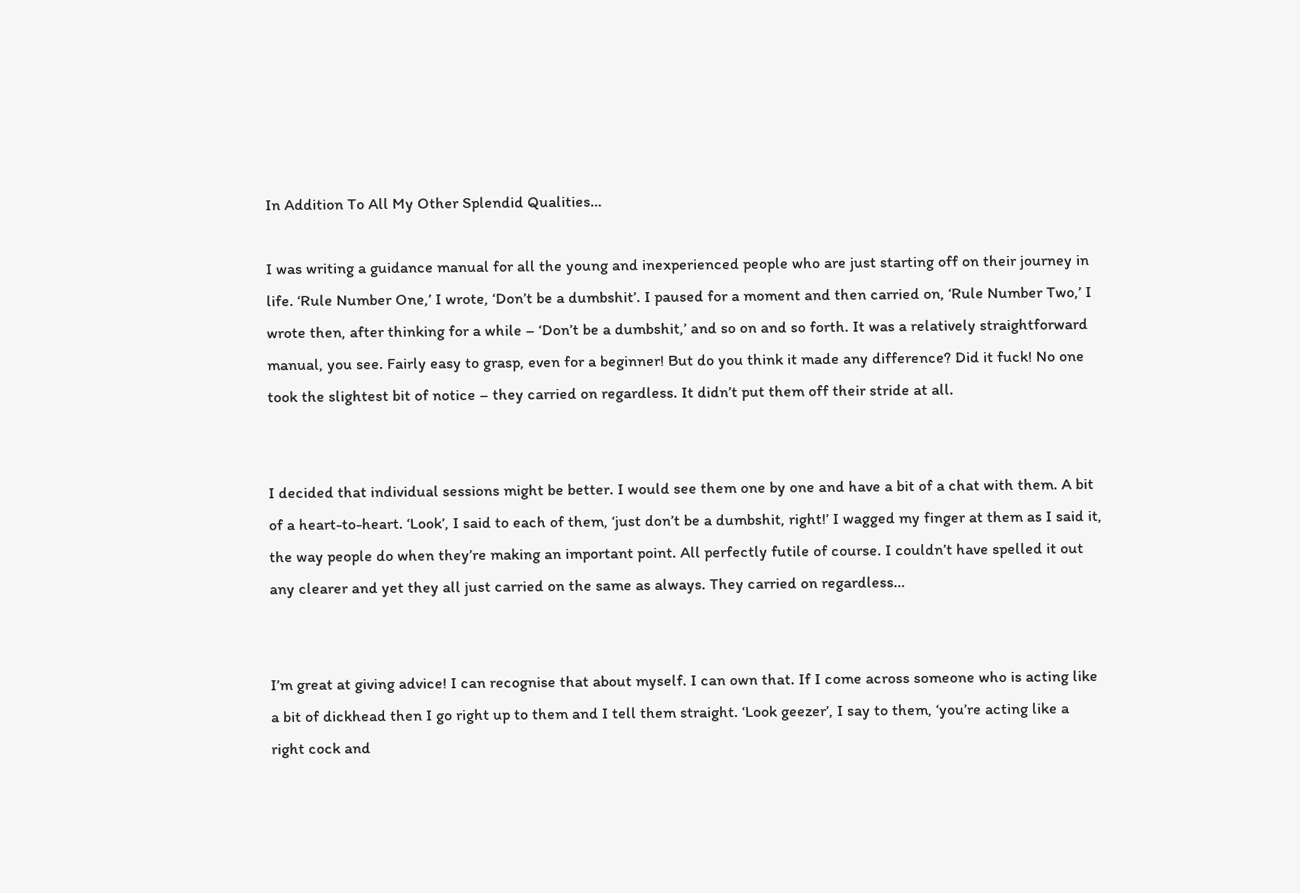In Addition To All My Other Splendid Qualities…

I was writing a guidance manual for all the young and inexperienced people who are just starting off on their journey in life. ‘Rule Number One,’ I wrote, ‘Don’t be a dumbshit’. I paused for a moment and then carried on, ‘Rule Number Two,’ I wrote then, after thinking for a while – ‘Don’t be a dumbshit,’ and so on and so forth. It was a relatively straightforward manual, you see. Fairly easy to grasp, even for a beginner! But do you think it made any difference? Did it fuck! No one took the slightest bit of notice – they carried on regardless. It didn’t put them off their stride at all.


I decided that individual sessions might be better. I would see them one by one and have a bit of a chat with them. A bit of a heart-to-heart. ‘Look’, I said to each of them, ‘just don’t be a dumbshit, right!’ I wagged my finger at them as I said it, the way people do when they’re making an important point. All perfectly futile of course. I couldn’t have spelled it out any clearer and yet they all just carried on the same as always. They carried on regardless…


I’m great at giving advice! I can recognise that about myself. I can own that. If I come across someone who is acting like a bit of dickhead then I go right up to them and I tell them straight. ‘Look geezer’, I say to them, ‘you’re acting like a right cock and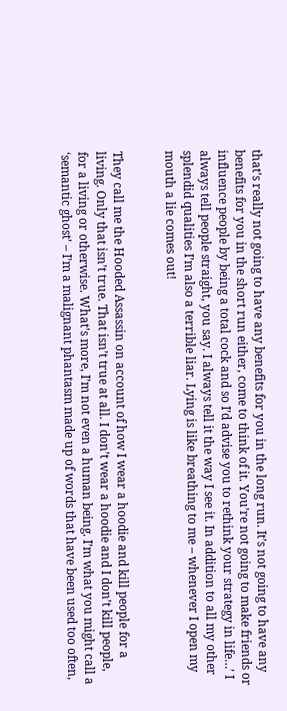that’s really not going to have any benefits for you in the long run. It’s not going to have any benefits for you in the short run either, come to think of it. You’re not going to make friends or influence people by being a total cock and so I’d advise you to rethink your strategy in life…’ I always tell people straight, you say. I always tell it the way I see it. In addition to all my other splendid qualities I’m also a terrible liar. Lying is like breathing to me – whenever I open my mouth a lie comes out!


They call me the Hooded Assassin on account of how I wear a hoodie and kill people for a living. Only that isn’t true. That isn’t true at all. I don’t wear a hoodie and I don’t kill people, for a living or otherwise. What’s more, I’m not even a human being. I’m what you might call a ‘semantic ghost’ – I’m a malignant phantasm made up of words that have been used too often,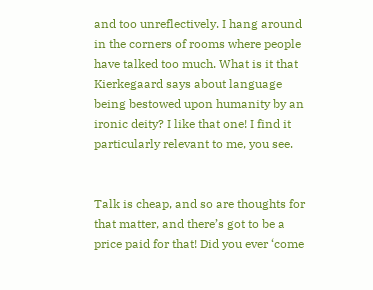and too unreflectively. I hang around in the corners of rooms where people have talked too much. What is it that Kierkegaard says about language being bestowed upon humanity by an ironic deity? I like that one! I find it particularly relevant to me, you see.


Talk is cheap, and so are thoughts for that matter, and there’s got to be a price paid for that! Did you ever ‘come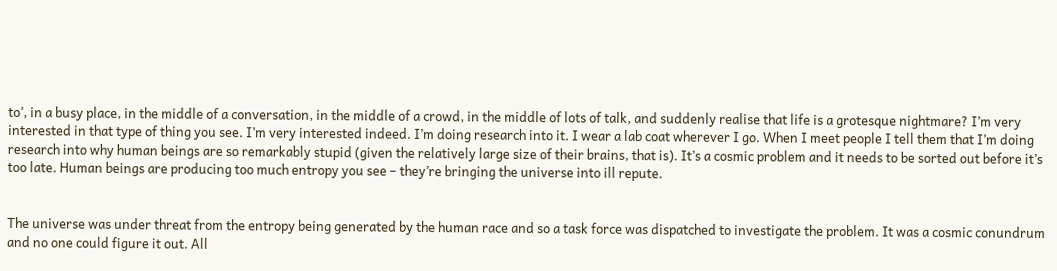to’, in a busy place, in the middle of a conversation, in the middle of a crowd, in the middle of lots of talk, and suddenly realise that life is a grotesque nightmare? I’m very interested in that type of thing you see. I’m very interested indeed. I’m doing research into it. I wear a lab coat wherever I go. When I meet people I tell them that I’m doing research into why human beings are so remarkably stupid (given the relatively large size of their brains, that is). It’s a cosmic problem and it needs to be sorted out before it’s too late. Human beings are producing too much entropy you see – they’re bringing the universe into ill repute.


The universe was under threat from the entropy being generated by the human race and so a task force was dispatched to investigate the problem. It was a cosmic conundrum and no one could figure it out. All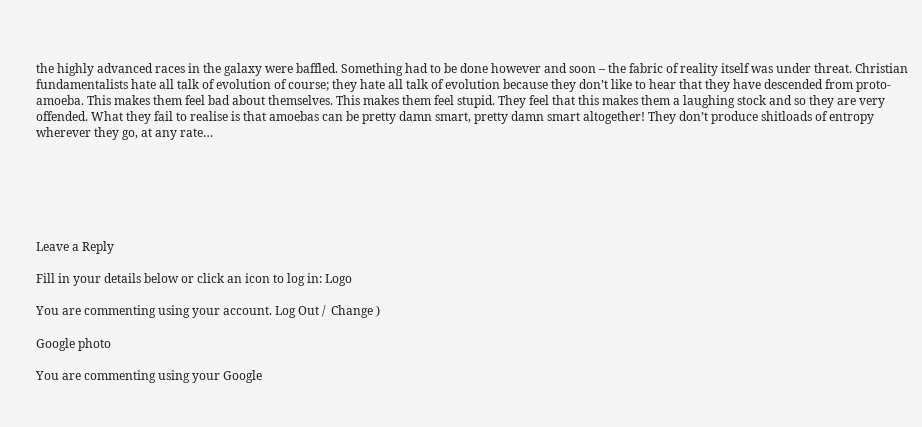the highly advanced races in the galaxy were baffled. Something had to be done however and soon – the fabric of reality itself was under threat. Christian fundamentalists hate all talk of evolution of course; they hate all talk of evolution because they don’t like to hear that they have descended from proto-amoeba. This makes them feel bad about themselves. This makes them feel stupid. They feel that this makes them a laughing stock and so they are very offended. What they fail to realise is that amoebas can be pretty damn smart, pretty damn smart altogether! They don’t produce shitloads of entropy wherever they go, at any rate…






Leave a Reply

Fill in your details below or click an icon to log in: Logo

You are commenting using your account. Log Out /  Change )

Google photo

You are commenting using your Google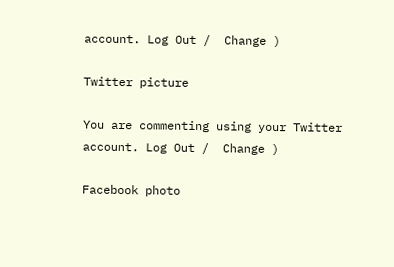account. Log Out /  Change )

Twitter picture

You are commenting using your Twitter account. Log Out /  Change )

Facebook photo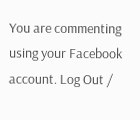You are commenting using your Facebook account. Log Out /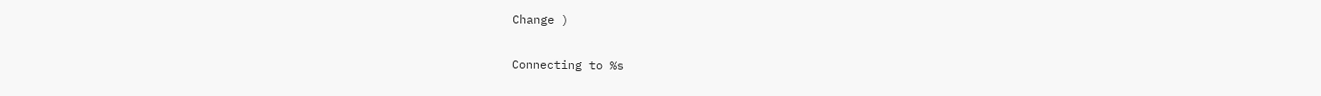Change )

Connecting to %s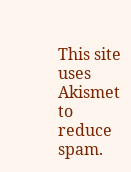This site uses Akismet to reduce spam.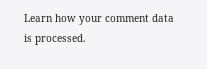Learn how your comment data is processed.